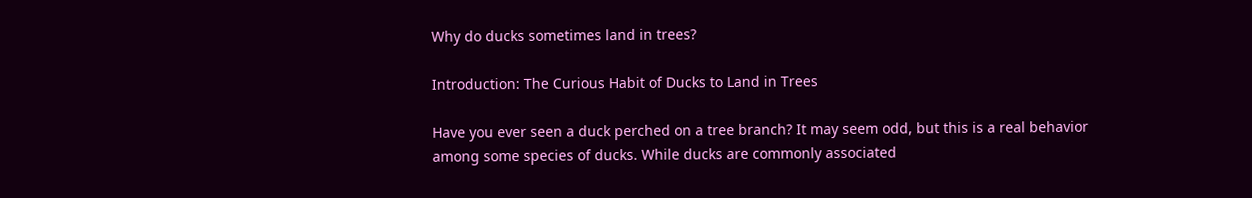Why do ducks sometimes land in trees?

Introduction: The Curious Habit of Ducks to Land in Trees

Have you ever seen a duck perched on a tree branch? It may seem odd, but this is a real behavior among some species of ducks. While ducks are commonly associated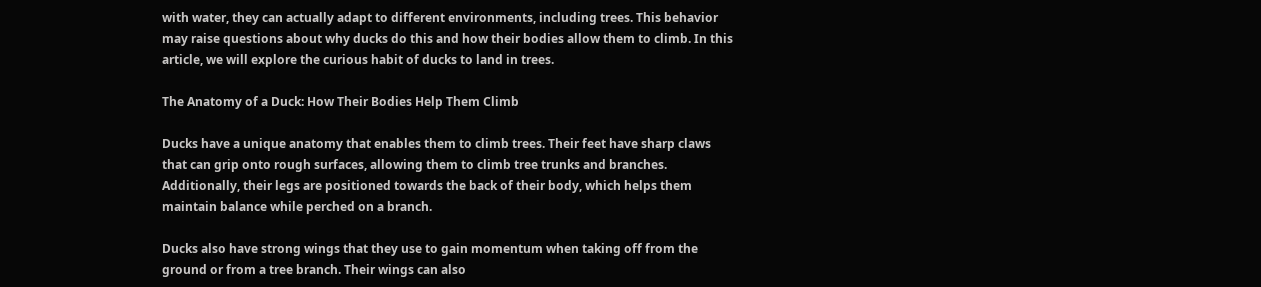with water, they can actually adapt to different environments, including trees. This behavior may raise questions about why ducks do this and how their bodies allow them to climb. In this article, we will explore the curious habit of ducks to land in trees.

The Anatomy of a Duck: How Their Bodies Help Them Climb

Ducks have a unique anatomy that enables them to climb trees. Their feet have sharp claws that can grip onto rough surfaces, allowing them to climb tree trunks and branches. Additionally, their legs are positioned towards the back of their body, which helps them maintain balance while perched on a branch.

Ducks also have strong wings that they use to gain momentum when taking off from the ground or from a tree branch. Their wings can also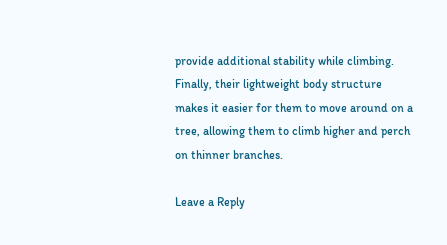provide additional stability while climbing. Finally, their lightweight body structure makes it easier for them to move around on a tree, allowing them to climb higher and perch on thinner branches.

Leave a Reply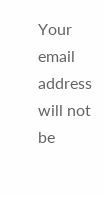Your email address will not be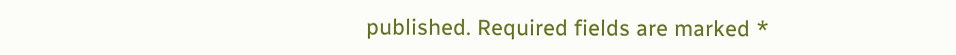published. Required fields are marked *